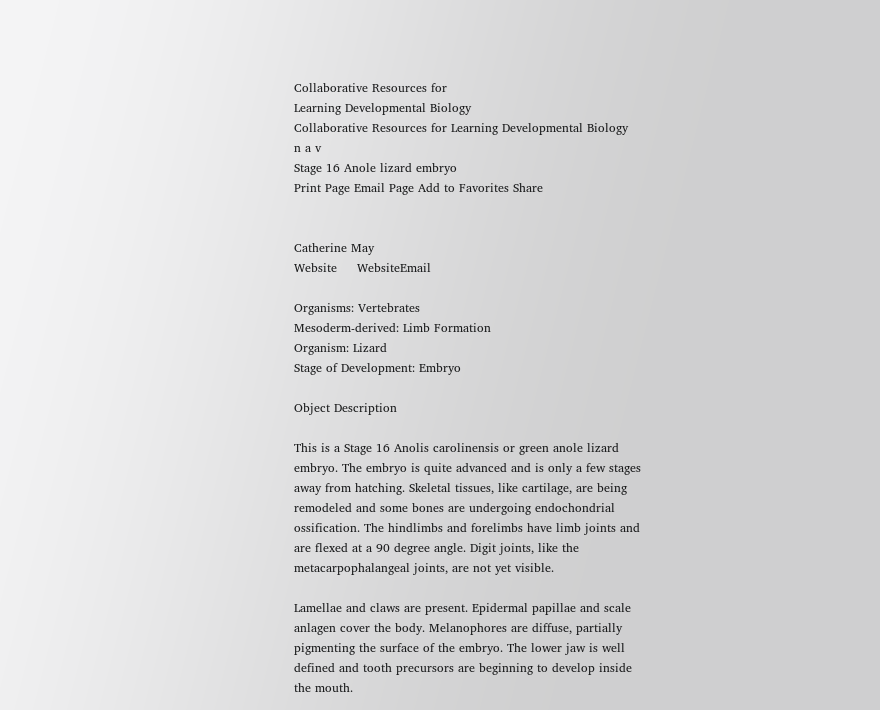Collaborative Resources for
Learning Developmental Biology
Collaborative Resources for Learning Developmental Biology
n a v
Stage 16 Anole lizard embryo
Print Page Email Page Add to Favorites Share


Catherine May
Website     WebsiteEmail

Organisms: Vertebrates
Mesoderm-derived: Limb Formation
Organism: Lizard
Stage of Development: Embryo

Object Description

This is a Stage 16 Anolis carolinensis or green anole lizard embryo. The embryo is quite advanced and is only a few stages away from hatching. Skeletal tissues, like cartilage, are being remodeled and some bones are undergoing endochondrial ossification. The hindlimbs and forelimbs have limb joints and are flexed at a 90 degree angle. Digit joints, like the metacarpophalangeal joints, are not yet visible.

Lamellae and claws are present. Epidermal papillae and scale anlagen cover the body. Melanophores are diffuse, partially pigmenting the surface of the embryo. The lower jaw is well defined and tooth precursors are beginning to develop inside the mouth.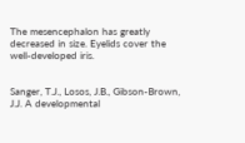The mesencephalon has greatly decreased in size. Eyelids cover the well-developed iris.


Sanger, T.J., Losos, J.B., Gibson-Brown, J.J. A developmental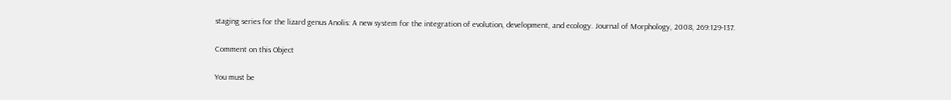staging series for the lizard genus Anolis: A new system for the integration of evolution, development, and ecology. Journal of Morphology, 2008, 269:129-137.

Comment on this Object

You must be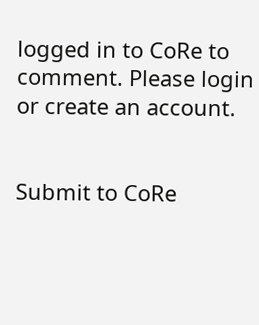logged in to CoRe to comment. Please login or create an account.


Submit to CoRe